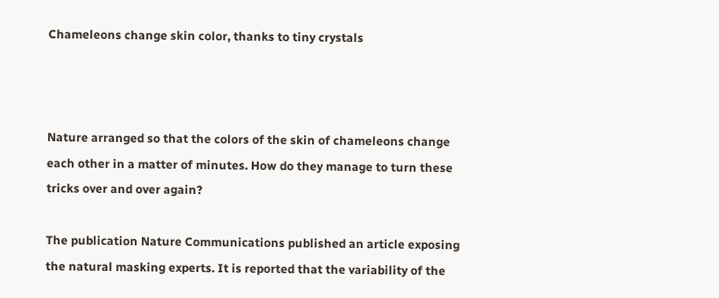Chameleons change skin color, thanks to tiny crystals



Nature arranged so that the colors of the skin of chameleons change each other in a matter of minutes. How do they manage to turn these tricks over and over again?

The publication Nature Communications published an article exposing the natural masking experts. It is reported that the variability of the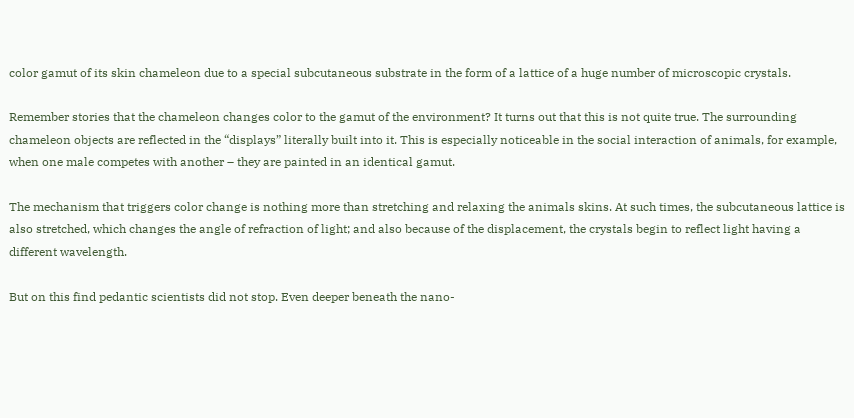color gamut of its skin chameleon due to a special subcutaneous substrate in the form of a lattice of a huge number of microscopic crystals.

Remember stories that the chameleon changes color to the gamut of the environment? It turns out that this is not quite true. The surrounding chameleon objects are reflected in the “displays” literally built into it. This is especially noticeable in the social interaction of animals, for example, when one male competes with another – they are painted in an identical gamut.

The mechanism that triggers color change is nothing more than stretching and relaxing the animals skins. At such times, the subcutaneous lattice is also stretched, which changes the angle of refraction of light; and also because of the displacement, the crystals begin to reflect light having a different wavelength.

But on this find pedantic scientists did not stop. Even deeper beneath the nano-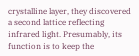crystalline layer, they discovered a second lattice reflecting infrared light. Presumably, its function is to keep the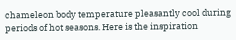chameleon body temperature pleasantly cool during periods of hot seasons. Here is the inspiration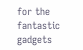for the fantastic gadgets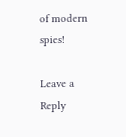of modern spies!

Leave a Reply